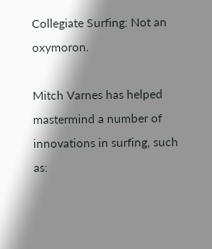Collegiate Surfing: Not an oxymoron.

Mitch Varnes has helped mastermind a number of innovations in surfing, such as: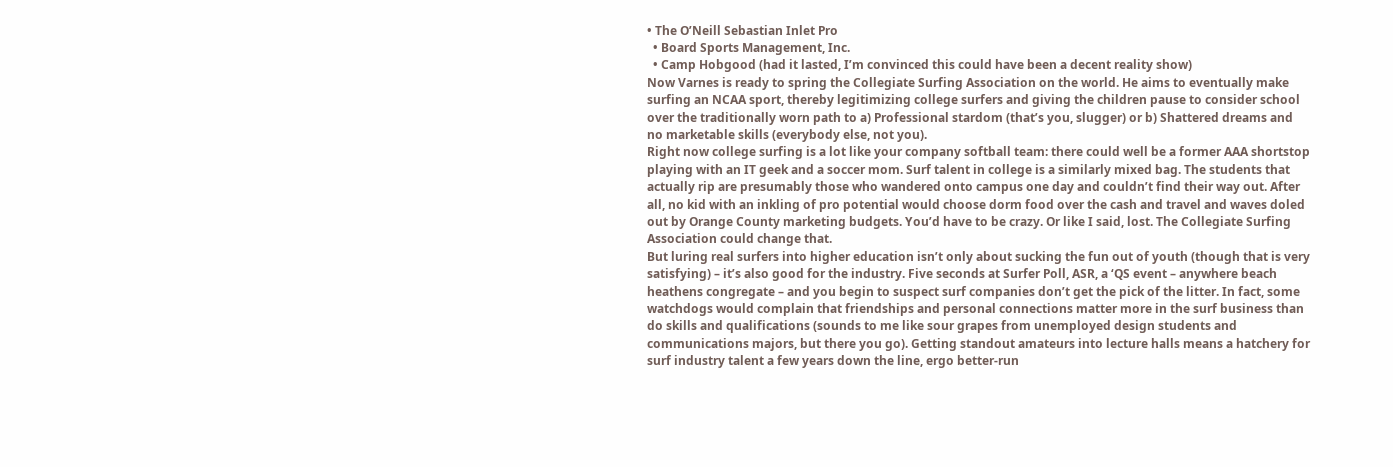• The O’Neill Sebastian Inlet Pro
  • Board Sports Management, Inc.
  • Camp Hobgood (had it lasted, I’m convinced this could have been a decent reality show)
Now Varnes is ready to spring the Collegiate Surfing Association on the world. He aims to eventually make surfing an NCAA sport, thereby legitimizing college surfers and giving the children pause to consider school over the traditionally worn path to a) Professional stardom (that’s you, slugger) or b) Shattered dreams and no marketable skills (everybody else, not you).
Right now college surfing is a lot like your company softball team: there could well be a former AAA shortstop playing with an IT geek and a soccer mom. Surf talent in college is a similarly mixed bag. The students that actually rip are presumably those who wandered onto campus one day and couldn’t find their way out. After all, no kid with an inkling of pro potential would choose dorm food over the cash and travel and waves doled out by Orange County marketing budgets. You’d have to be crazy. Or like I said, lost. The Collegiate Surfing Association could change that.
But luring real surfers into higher education isn’t only about sucking the fun out of youth (though that is very satisfying) – it’s also good for the industry. Five seconds at Surfer Poll, ASR, a ‘QS event – anywhere beach heathens congregate – and you begin to suspect surf companies don’t get the pick of the litter. In fact, some watchdogs would complain that friendships and personal connections matter more in the surf business than do skills and qualifications (sounds to me like sour grapes from unemployed design students and communications majors, but there you go). Getting standout amateurs into lecture halls means a hatchery for surf industry talent a few years down the line, ergo better-run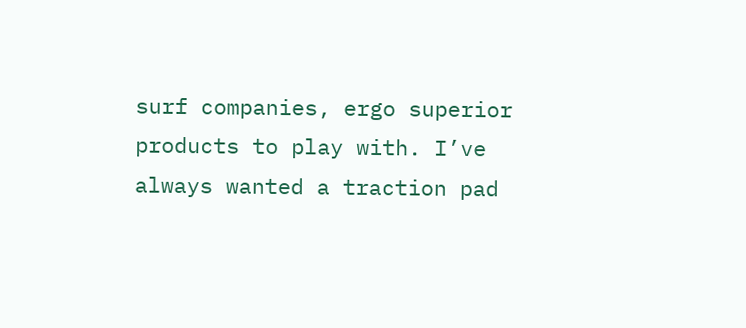surf companies, ergo superior products to play with. I’ve always wanted a traction pad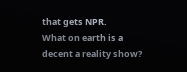that gets NPR.
What on earth is a decent a reality show?